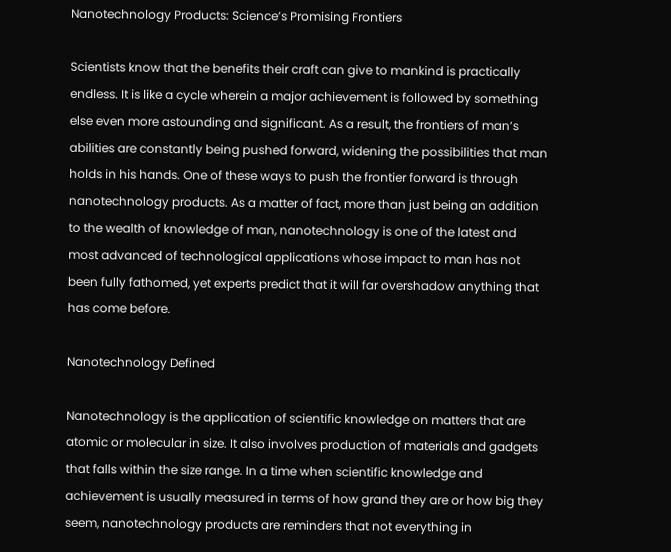Nanotechnology Products: Science’s Promising Frontiers

Scientists know that the benefits their craft can give to mankind is practically endless. It is like a cycle wherein a major achievement is followed by something else even more astounding and significant. As a result, the frontiers of man’s abilities are constantly being pushed forward, widening the possibilities that man holds in his hands. One of these ways to push the frontier forward is through nanotechnology products. As a matter of fact, more than just being an addition to the wealth of knowledge of man, nanotechnology is one of the latest and most advanced of technological applications whose impact to man has not been fully fathomed, yet experts predict that it will far overshadow anything that has come before.

Nanotechnology Defined

Nanotechnology is the application of scientific knowledge on matters that are atomic or molecular in size. It also involves production of materials and gadgets that falls within the size range. In a time when scientific knowledge and achievement is usually measured in terms of how grand they are or how big they seem, nanotechnology products are reminders that not everything in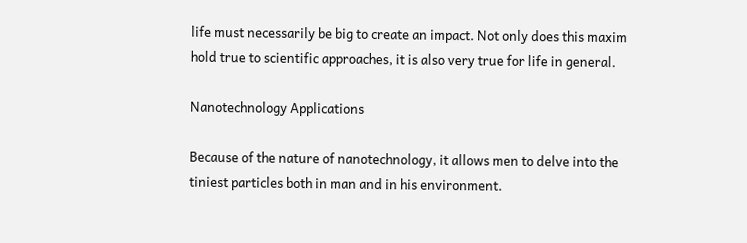life must necessarily be big to create an impact. Not only does this maxim hold true to scientific approaches, it is also very true for life in general.

Nanotechnology Applications

Because of the nature of nanotechnology, it allows men to delve into the tiniest particles both in man and in his environment.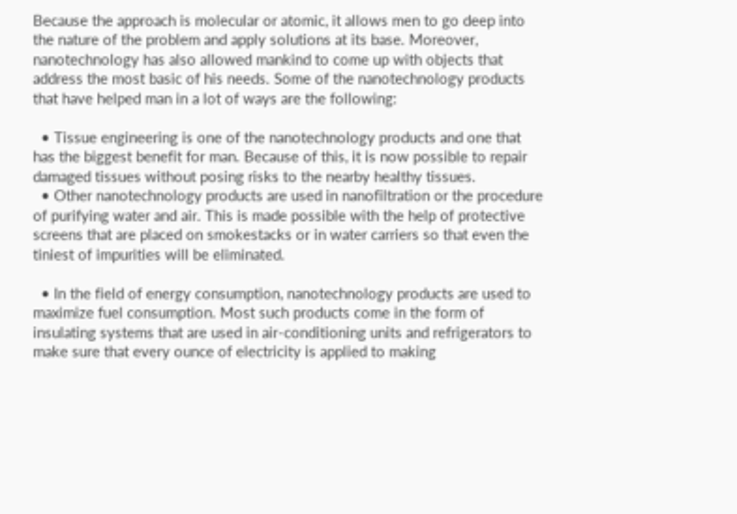Because the approach is molecular or atomic, it allows men to go deep into the nature of the problem and apply solutions at its base. Moreover, nanotechnology has also allowed mankind to come up with objects that address the most basic of his needs. Some of the nanotechnology products that have helped man in a lot of ways are the following:

  • Tissue engineering is one of the nanotechnology products and one that has the biggest benefit for man. Because of this, it is now possible to repair damaged tissues without posing risks to the nearby healthy tissues.
  • Other nanotechnology products are used in nanofiltration or the procedure of purifying water and air. This is made possible with the help of protective screens that are placed on smokestacks or in water carriers so that even the tiniest of impurities will be eliminated.

  • In the field of energy consumption, nanotechnology products are used to maximize fuel consumption. Most such products come in the form of insulating systems that are used in air-conditioning units and refrigerators to make sure that every ounce of electricity is applied to making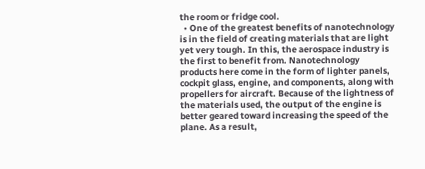the room or fridge cool.
  • One of the greatest benefits of nanotechnology is in the field of creating materials that are light yet very tough. In this, the aerospace industry is the first to benefit from. Nanotechnology products here come in the form of lighter panels, cockpit glass, engine, and components, along with propellers for aircraft. Because of the lightness of the materials used, the output of the engine is better geared toward increasing the speed of the plane. As a result,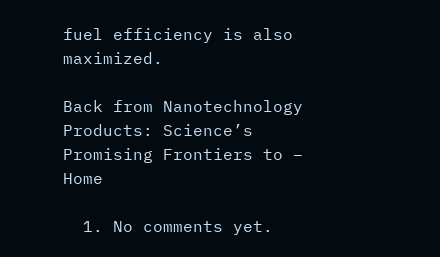fuel efficiency is also maximized.

Back from Nanotechnology Products: Science’s Promising Frontiers to – Home

  1. No comments yet.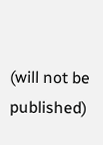(will not be published)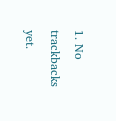1. No trackbacks yet.